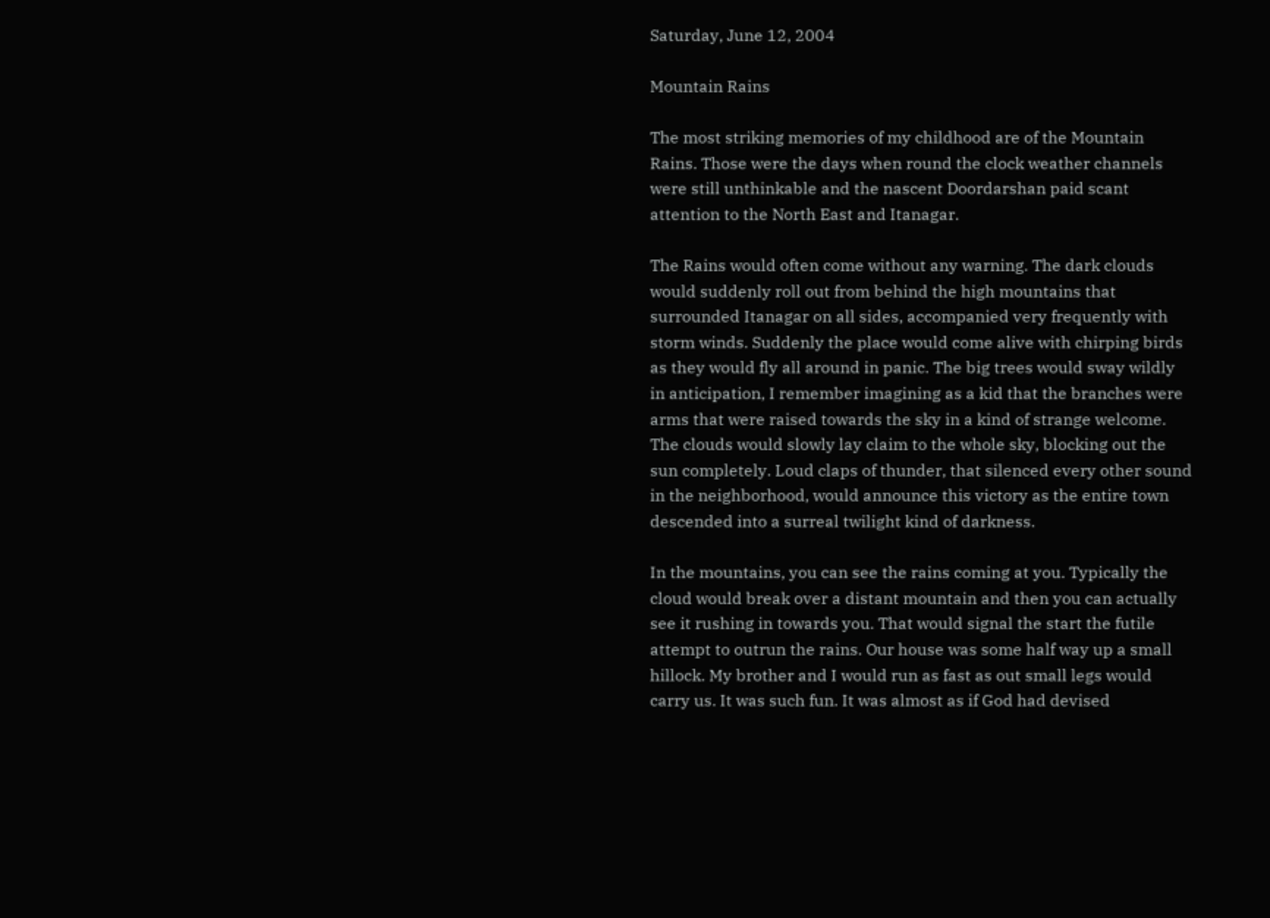Saturday, June 12, 2004

Mountain Rains

The most striking memories of my childhood are of the Mountain Rains. Those were the days when round the clock weather channels were still unthinkable and the nascent Doordarshan paid scant attention to the North East and Itanagar.

The Rains would often come without any warning. The dark clouds would suddenly roll out from behind the high mountains that surrounded Itanagar on all sides, accompanied very frequently with storm winds. Suddenly the place would come alive with chirping birds as they would fly all around in panic. The big trees would sway wildly in anticipation, I remember imagining as a kid that the branches were arms that were raised towards the sky in a kind of strange welcome. The clouds would slowly lay claim to the whole sky, blocking out the sun completely. Loud claps of thunder, that silenced every other sound in the neighborhood, would announce this victory as the entire town descended into a surreal twilight kind of darkness.

In the mountains, you can see the rains coming at you. Typically the cloud would break over a distant mountain and then you can actually see it rushing in towards you. That would signal the start the futile attempt to outrun the rains. Our house was some half way up a small hillock. My brother and I would run as fast as out small legs would carry us. It was such fun. It was almost as if God had devised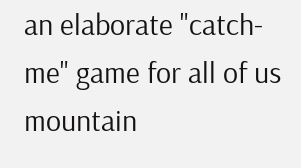an elaborate "catch-me" game for all of us mountain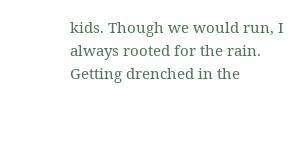kids. Though we would run, I always rooted for the rain. Getting drenched in the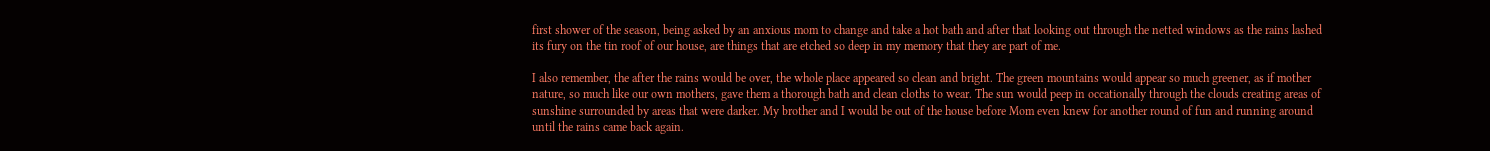first shower of the season, being asked by an anxious mom to change and take a hot bath and after that looking out through the netted windows as the rains lashed its fury on the tin roof of our house, are things that are etched so deep in my memory that they are part of me.

I also remember, the after the rains would be over, the whole place appeared so clean and bright. The green mountains would appear so much greener, as if mother nature, so much like our own mothers, gave them a thorough bath and clean cloths to wear. The sun would peep in occationally through the clouds creating areas of sunshine surrounded by areas that were darker. My brother and I would be out of the house before Mom even knew for another round of fun and running around until the rains came back again.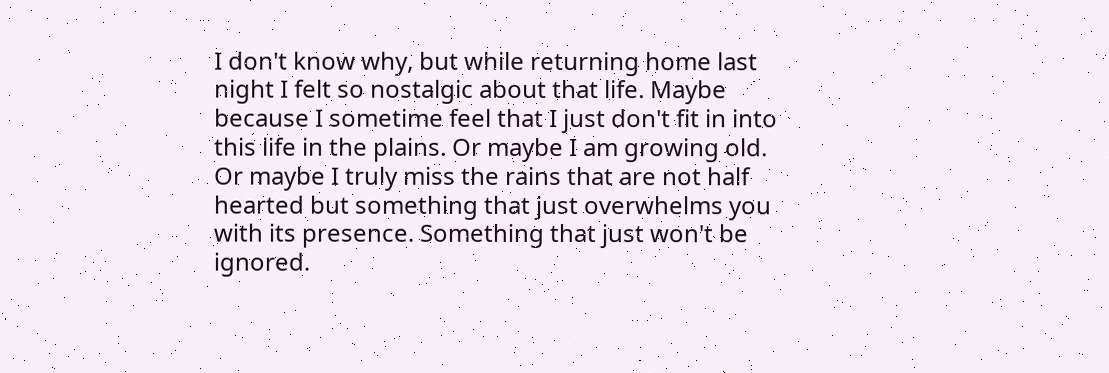I don't know why, but while returning home last night I felt so nostalgic about that life. Maybe because I sometime feel that I just don't fit in into this life in the plains. Or maybe I am growing old. Or maybe I truly miss the rains that are not half hearted but something that just overwhelms you with its presence. Something that just won't be ignored.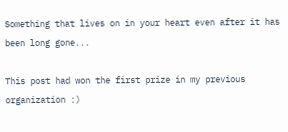Something that lives on in your heart even after it has been long gone...

This post had won the first prize in my previous organization :)